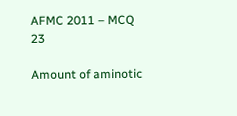AFMC 2011 – MCQ 23

Amount of aminotic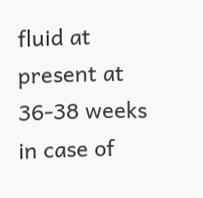fluid at present at 36-38 weeks in case of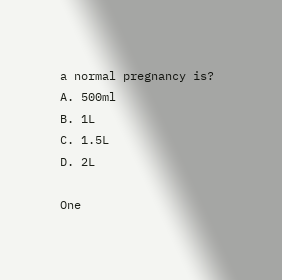a normal pregnancy is?
A. 500ml
B. 1L
C. 1.5L
D. 2L

One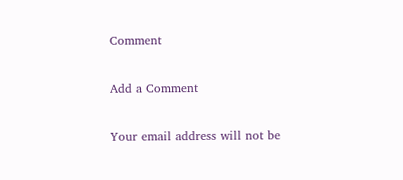Comment

Add a Comment

Your email address will not be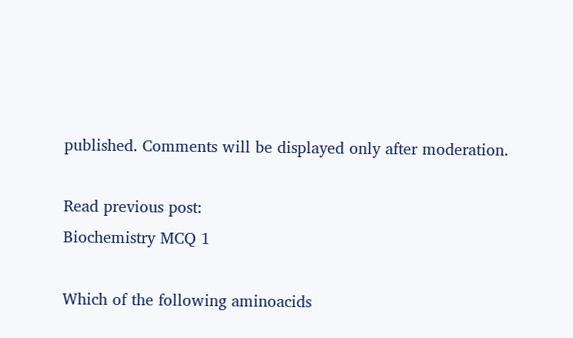published. Comments will be displayed only after moderation.

Read previous post:
Biochemistry MCQ 1

Which of the following aminoacids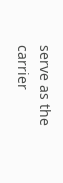serve as the carrier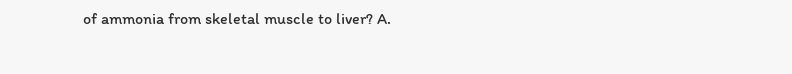of ammonia from skeletal muscle to liver? A.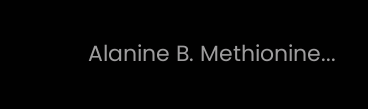Alanine B. Methionine...